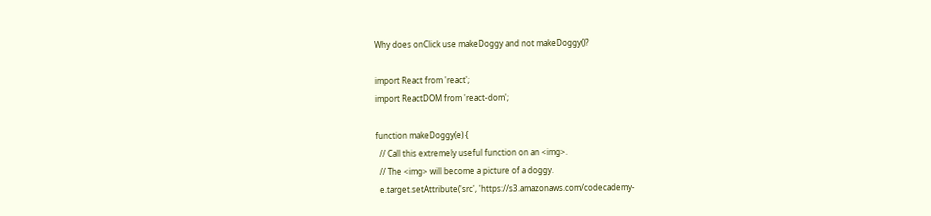Why does onClick use makeDoggy and not makeDoggy()?

import React from 'react';
import ReactDOM from 'react-dom';

function makeDoggy(e) {
  // Call this extremely useful function on an <img>.
  // The <img> will become a picture of a doggy.
  e.target.setAttribute('src', 'https://s3.amazonaws.com/codecademy-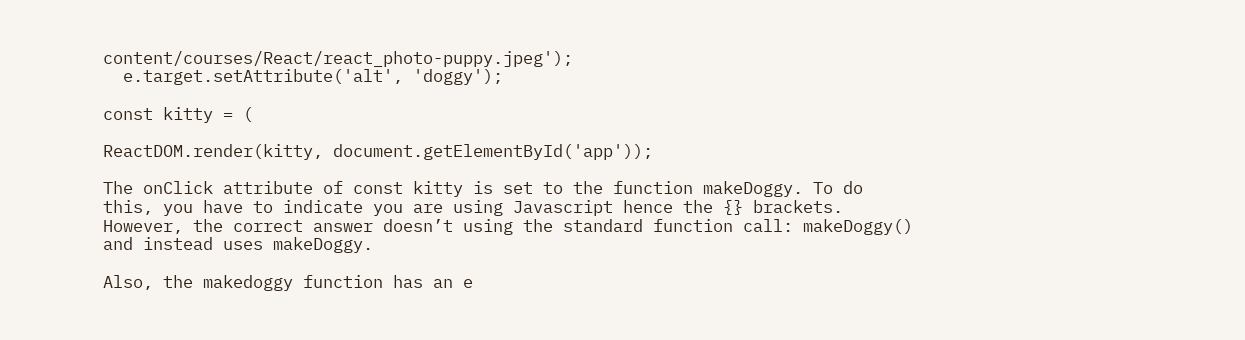content/courses/React/react_photo-puppy.jpeg');
  e.target.setAttribute('alt', 'doggy');

const kitty = (

ReactDOM.render(kitty, document.getElementById('app'));

The onClick attribute of const kitty is set to the function makeDoggy. To do this, you have to indicate you are using Javascript hence the {} brackets. However, the correct answer doesn’t using the standard function call: makeDoggy() and instead uses makeDoggy.

Also, the makedoggy function has an e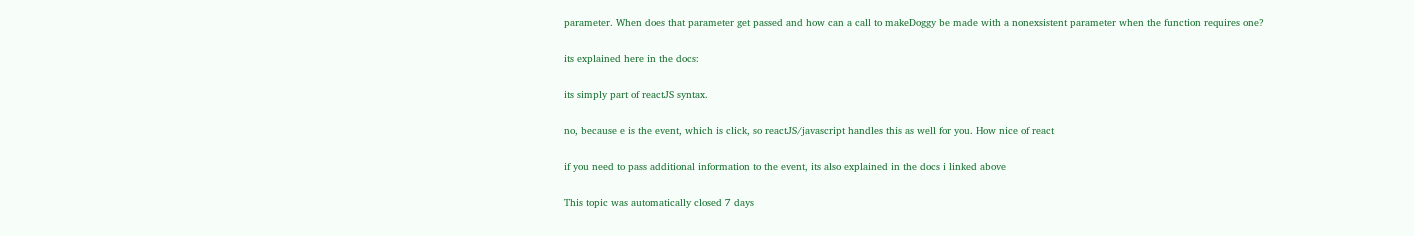parameter. When does that parameter get passed and how can a call to makeDoggy be made with a nonexsistent parameter when the function requires one?

its explained here in the docs:

its simply part of reactJS syntax.

no, because e is the event, which is click, so reactJS/javascript handles this as well for you. How nice of react

if you need to pass additional information to the event, its also explained in the docs i linked above

This topic was automatically closed 7 days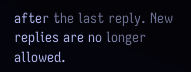after the last reply. New replies are no longer allowed.